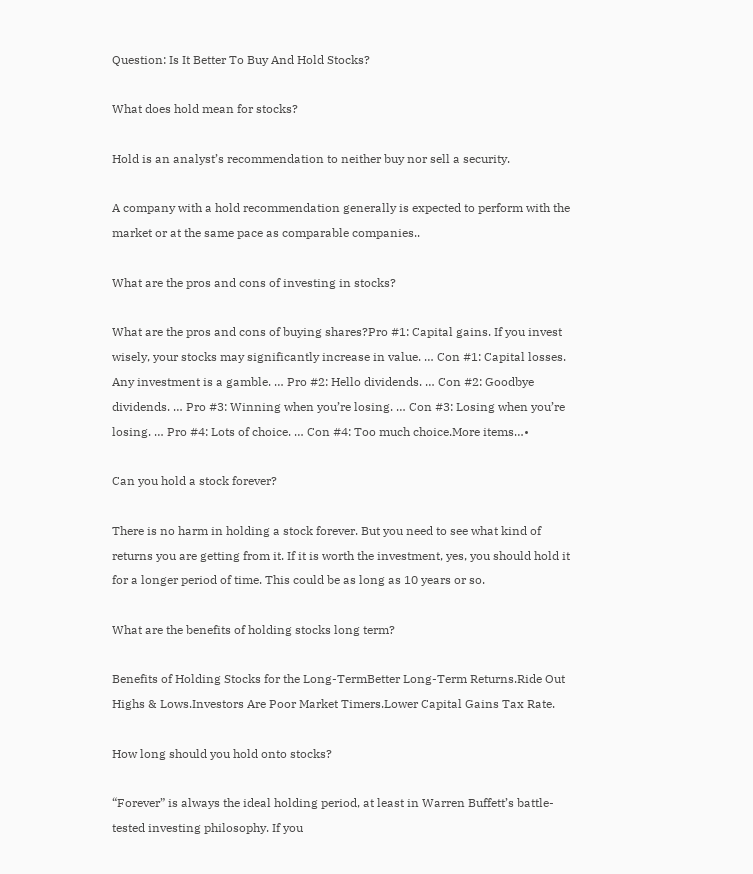Question: Is It Better To Buy And Hold Stocks?

What does hold mean for stocks?

Hold is an analyst’s recommendation to neither buy nor sell a security.

A company with a hold recommendation generally is expected to perform with the market or at the same pace as comparable companies..

What are the pros and cons of investing in stocks?

What are the pros and cons of buying shares?Pro #1: Capital gains. If you invest wisely, your stocks may significantly increase in value. … Con #1: Capital losses. Any investment is a gamble. … Pro #2: Hello dividends. … Con #2: Goodbye dividends. … Pro #3: Winning when you’re losing. … Con #3: Losing when you’re losing. … Pro #4: Lots of choice. … Con #4: Too much choice.More items…•

Can you hold a stock forever?

There is no harm in holding a stock forever. But you need to see what kind of returns you are getting from it. If it is worth the investment, yes, you should hold it for a longer period of time. This could be as long as 10 years or so.

What are the benefits of holding stocks long term?

Benefits of Holding Stocks for the Long-TermBetter Long-Term Returns.Ride Out Highs & Lows.Investors Are Poor Market Timers.Lower Capital Gains Tax Rate.

How long should you hold onto stocks?

“Forever” is always the ideal holding period, at least in Warren Buffett’s battle-tested investing philosophy. If you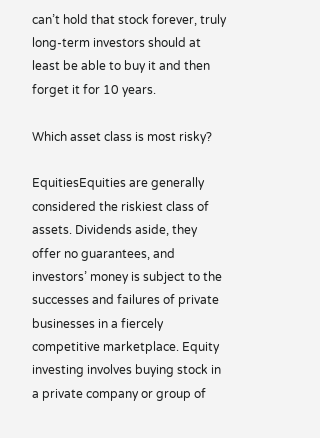can’t hold that stock forever, truly long-term investors should at least be able to buy it and then forget it for 10 years.

Which asset class is most risky?

EquitiesEquities are generally considered the riskiest class of assets. Dividends aside, they offer no guarantees, and investors’ money is subject to the successes and failures of private businesses in a fiercely competitive marketplace. Equity investing involves buying stock in a private company or group of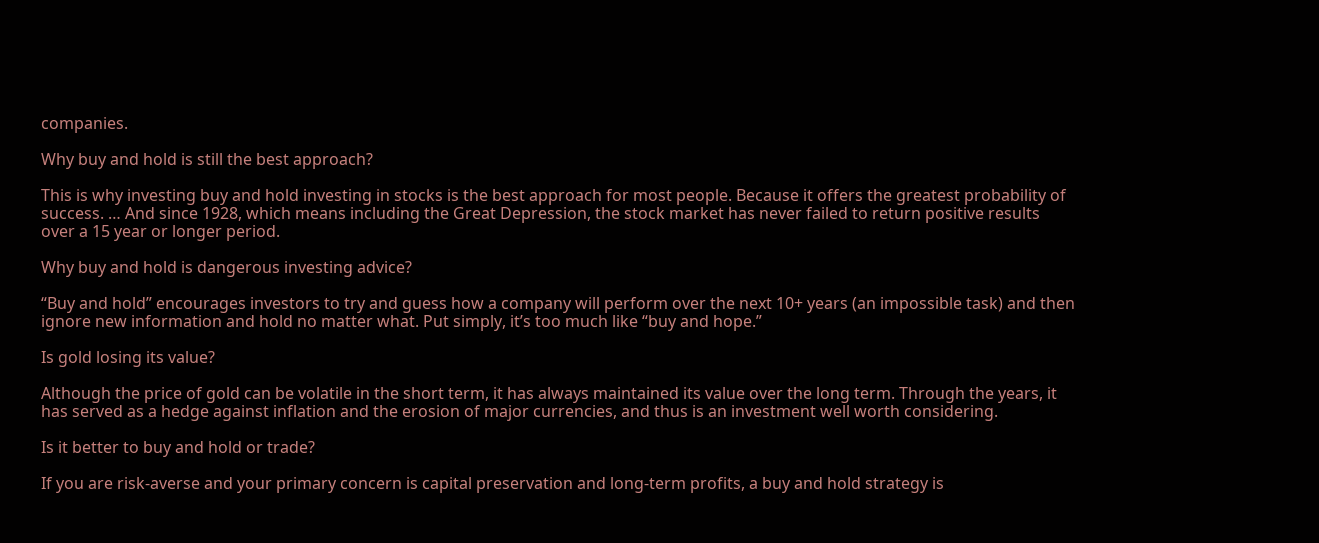companies.

Why buy and hold is still the best approach?

This is why investing buy and hold investing in stocks is the best approach for most people. Because it offers the greatest probability of success. … And since 1928, which means including the Great Depression, the stock market has never failed to return positive results over a 15 year or longer period.

Why buy and hold is dangerous investing advice?

“Buy and hold” encourages investors to try and guess how a company will perform over the next 10+ years (an impossible task) and then ignore new information and hold no matter what. Put simply, it’s too much like “buy and hope.”

Is gold losing its value?

Although the price of gold can be volatile in the short term, it has always maintained its value over the long term. Through the years, it has served as a hedge against inflation and the erosion of major currencies, and thus is an investment well worth considering.

Is it better to buy and hold or trade?

If you are risk-averse and your primary concern is capital preservation and long-term profits, a buy and hold strategy is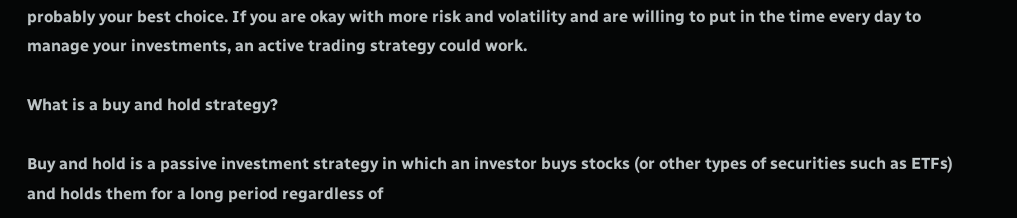probably your best choice. If you are okay with more risk and volatility and are willing to put in the time every day to manage your investments, an active trading strategy could work.

What is a buy and hold strategy?

Buy and hold is a passive investment strategy in which an investor buys stocks (or other types of securities such as ETFs) and holds them for a long period regardless of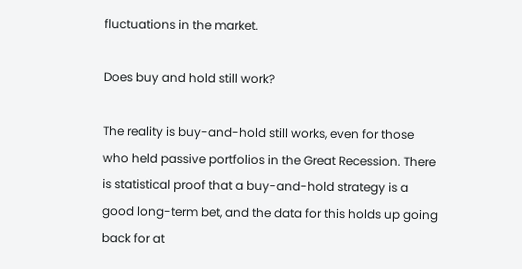fluctuations in the market.

Does buy and hold still work?

The reality is buy-and-hold still works, even for those who held passive portfolios in the Great Recession. There is statistical proof that a buy-and-hold strategy is a good long-term bet, and the data for this holds up going back for at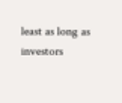least as long as investors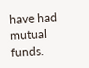have had mutual funds.